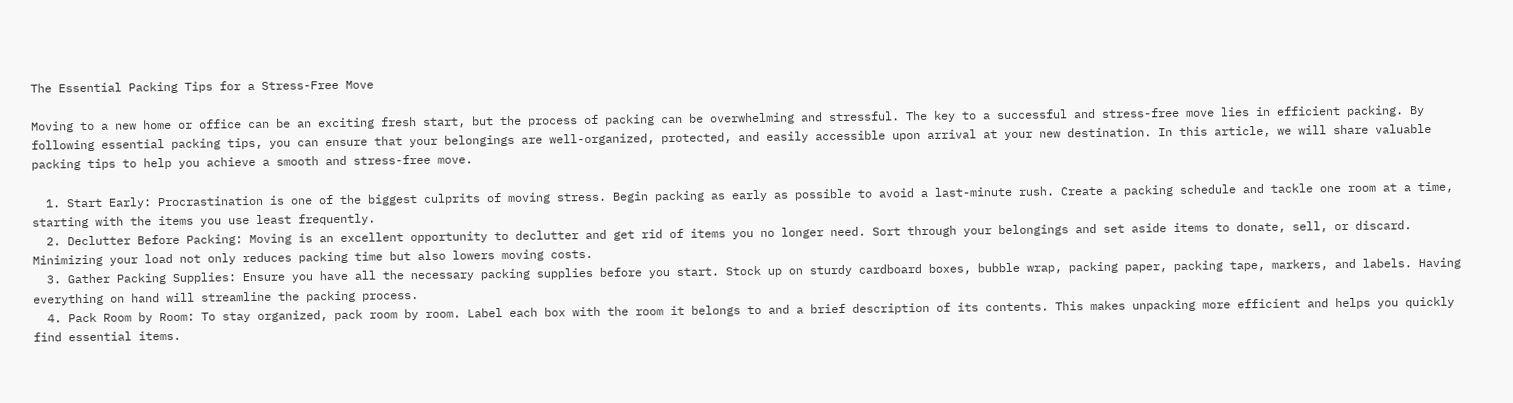The Essential Packing Tips for a Stress-Free Move

Moving to a new home or office can be an exciting fresh start, but the process of packing can be overwhelming and stressful. The key to a successful and stress-free move lies in efficient packing. By following essential packing tips, you can ensure that your belongings are well-organized, protected, and easily accessible upon arrival at your new destination. In this article, we will share valuable packing tips to help you achieve a smooth and stress-free move.

  1. Start Early: Procrastination is one of the biggest culprits of moving stress. Begin packing as early as possible to avoid a last-minute rush. Create a packing schedule and tackle one room at a time, starting with the items you use least frequently.
  2. Declutter Before Packing: Moving is an excellent opportunity to declutter and get rid of items you no longer need. Sort through your belongings and set aside items to donate, sell, or discard. Minimizing your load not only reduces packing time but also lowers moving costs.
  3. Gather Packing Supplies: Ensure you have all the necessary packing supplies before you start. Stock up on sturdy cardboard boxes, bubble wrap, packing paper, packing tape, markers, and labels. Having everything on hand will streamline the packing process.
  4. Pack Room by Room: To stay organized, pack room by room. Label each box with the room it belongs to and a brief description of its contents. This makes unpacking more efficient and helps you quickly find essential items.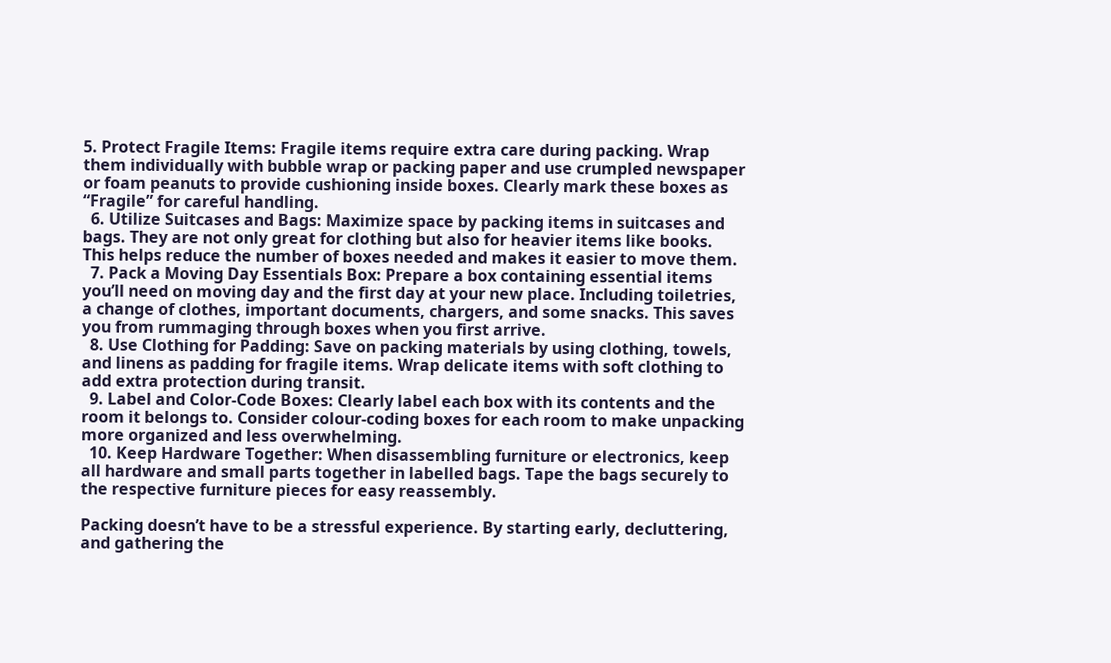5. Protect Fragile Items: Fragile items require extra care during packing. Wrap them individually with bubble wrap or packing paper and use crumpled newspaper or foam peanuts to provide cushioning inside boxes. Clearly mark these boxes as “Fragile” for careful handling.
  6. Utilize Suitcases and Bags: Maximize space by packing items in suitcases and bags. They are not only great for clothing but also for heavier items like books. This helps reduce the number of boxes needed and makes it easier to move them.
  7. Pack a Moving Day Essentials Box: Prepare a box containing essential items you’ll need on moving day and the first day at your new place. Including toiletries, a change of clothes, important documents, chargers, and some snacks. This saves you from rummaging through boxes when you first arrive.
  8. Use Clothing for Padding: Save on packing materials by using clothing, towels, and linens as padding for fragile items. Wrap delicate items with soft clothing to add extra protection during transit.
  9. Label and Color-Code Boxes: Clearly label each box with its contents and the room it belongs to. Consider colour-coding boxes for each room to make unpacking more organized and less overwhelming.
  10. Keep Hardware Together: When disassembling furniture or electronics, keep all hardware and small parts together in labelled bags. Tape the bags securely to the respective furniture pieces for easy reassembly.

Packing doesn’t have to be a stressful experience. By starting early, decluttering, and gathering the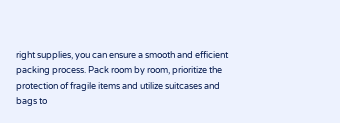right supplies, you can ensure a smooth and efficient packing process. Pack room by room, prioritize the protection of fragile items and utilize suitcases and bags to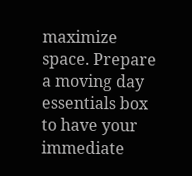maximize space. Prepare a moving day essentials box to have your immediate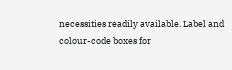necessities readily available. Label and colour-code boxes for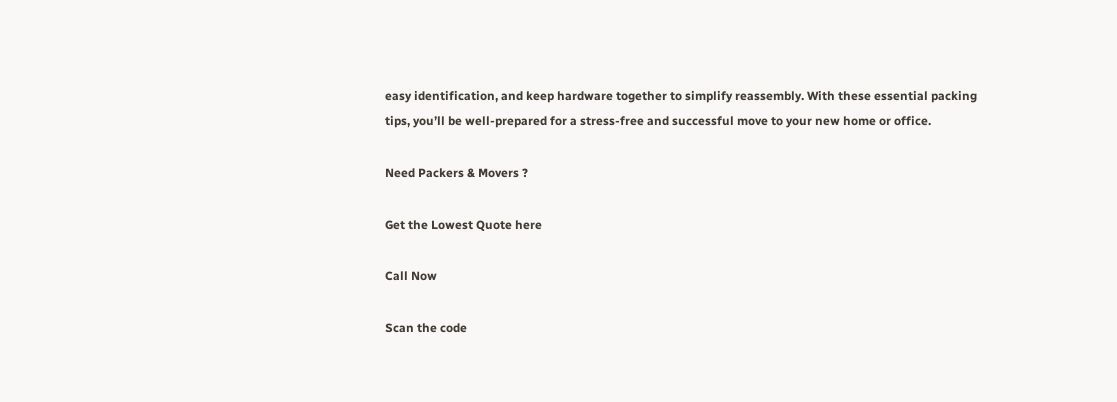easy identification, and keep hardware together to simplify reassembly. With these essential packing tips, you’ll be well-prepared for a stress-free and successful move to your new home or office.

Need Packers & Movers ?

Get the Lowest Quote here

Call Now

Scan the code